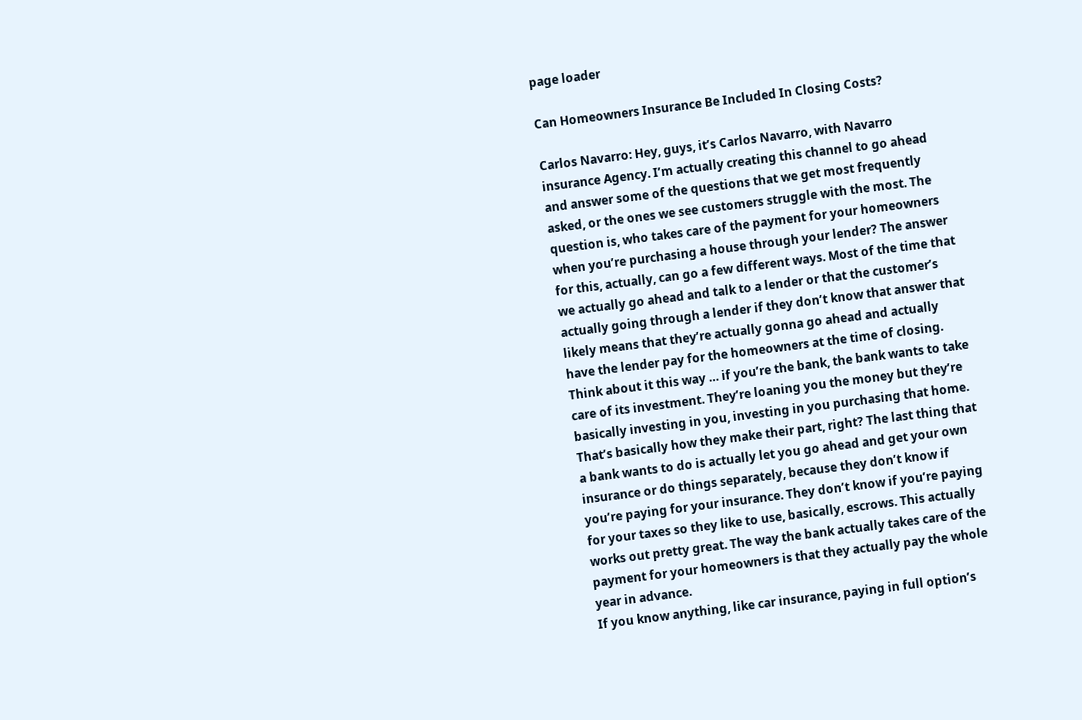page loader

Can Homeowners Insurance Be Included In Closing Costs?

Carlos Navarro: Hey, guys, it’s Carlos Navarro, with Navarro insurance Agency. I’m actually creating this channel to go ahead and answer some of the questions that we get most frequently asked, or the ones we see customers struggle with the most. The question is, who takes care of the payment for your homeowners when you’re purchasing a house through your lender? The answer for this, actually, can go a few different ways. Most of the time that we actually go ahead and talk to a lender or that the customer’s actually going through a lender if they don’t know that answer that likely means that they’re actually gonna go ahead and actually have the lender pay for the homeowners at the time of closing.
Think about it this way … if you’re the bank, the bank wants to take care of its investment. They’re loaning you the money but they’re basically investing in you, investing in you purchasing that home. That’s basically how they make their part, right? The last thing that a bank wants to do is actually let you go ahead and get your own insurance or do things separately, because they don’t know if you’re paying for your insurance. They don’t know if you’re paying for your taxes so they like to use, basically, escrows. This actually works out pretty great. The way the bank actually takes care of the payment for your homeowners is that they actually pay the whole year in advance.
If you know anything, like car insurance, paying in full option’s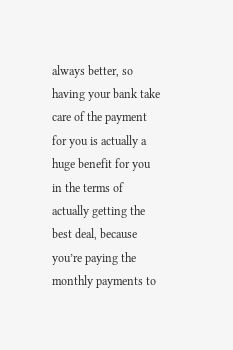always better, so having your bank take care of the payment for you is actually a huge benefit for you in the terms of actually getting the best deal, because you’re paying the monthly payments to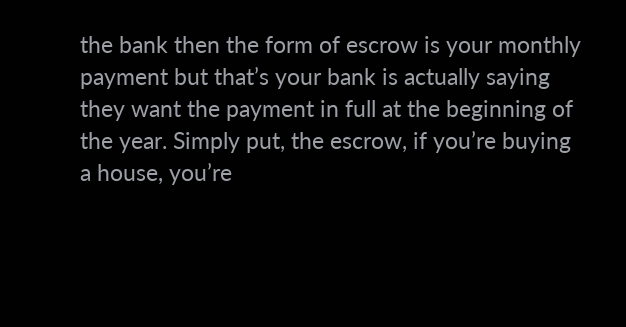the bank then the form of escrow is your monthly payment but that’s your bank is actually saying they want the payment in full at the beginning of the year. Simply put, the escrow, if you’re buying a house, you’re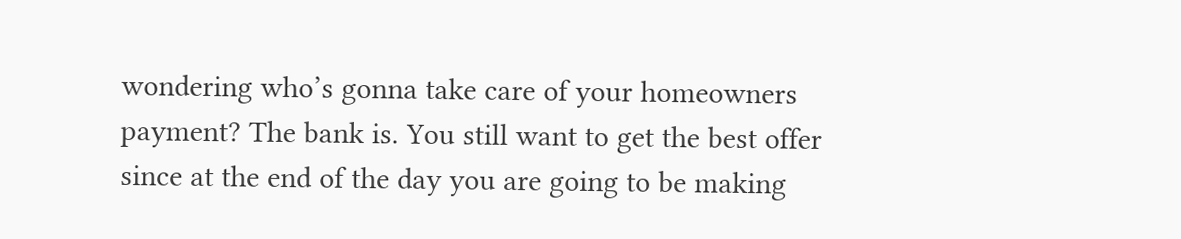wondering who’s gonna take care of your homeowners payment? The bank is. You still want to get the best offer since at the end of the day you are going to be making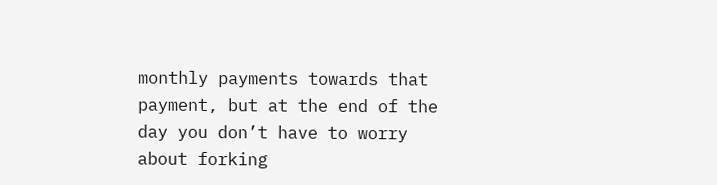monthly payments towards that payment, but at the end of the day you don’t have to worry about forking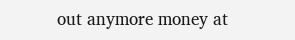out anymore money at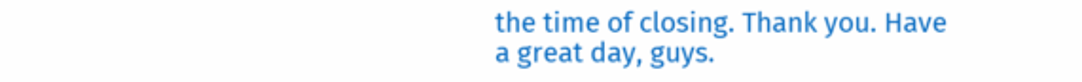the time of closing. Thank you. Have a great day, guys.